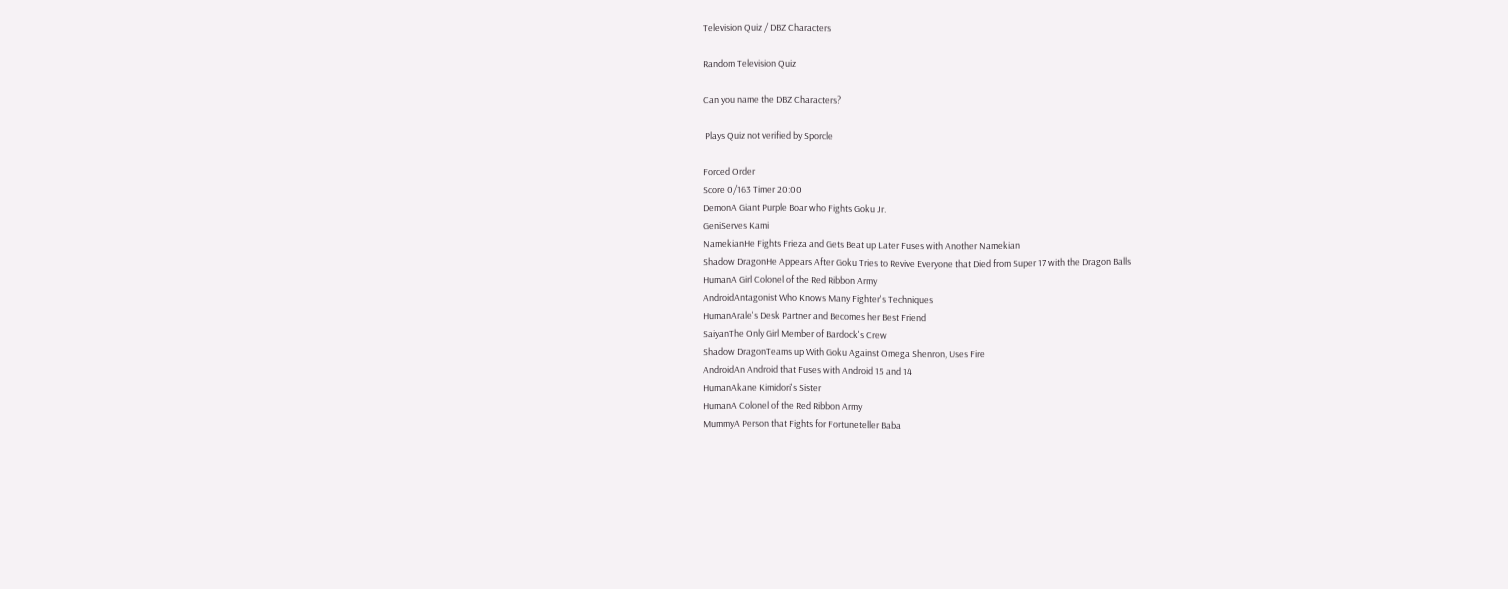Television Quiz / DBZ Characters

Random Television Quiz

Can you name the DBZ Characters?

 Plays Quiz not verified by Sporcle

Forced Order
Score 0/163 Timer 20:00
DemonA Giant Purple Boar who Fights Goku Jr.
GeniServes Kami
NamekianHe Fights Frieza and Gets Beat up Later Fuses with Another Namekian
Shadow DragonHe Appears After Goku Tries to Revive Everyone that Died from Super 17 with the Dragon Balls
HumanA Girl Colonel of the Red Ribbon Army
AndroidAntagonist Who Knows Many Fighter's Techniques
HumanArale's Desk Partner and Becomes her Best Friend
SaiyanThe Only Girl Member of Bardock's Crew
Shadow DragonTeams up With Goku Against Omega Shenron, Uses Fire
AndroidAn Android that Fuses with Android 15 and 14
HumanAkane Kimidori's Sister
HumanA Colonel of the Red Ribbon Army
MummyA Person that Fights for Fortuneteller Baba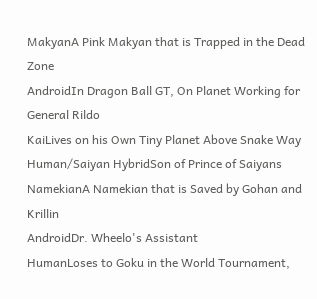MakyanA Pink Makyan that is Trapped in the Dead Zone
AndroidIn Dragon Ball GT, On Planet Working for General Rildo
KaiLives on his Own Tiny Planet Above Snake Way
Human/Saiyan HybridSon of Prince of Saiyans
NamekianA Namekian that is Saved by Gohan and Krillin
AndroidDr. Wheelo's Assistant
HumanLoses to Goku in the World Tournament,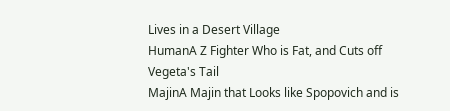Lives in a Desert Village
HumanA Z Fighter Who is Fat, and Cuts off Vegeta's Tail
MajinA Majin that Looks like Spopovich and is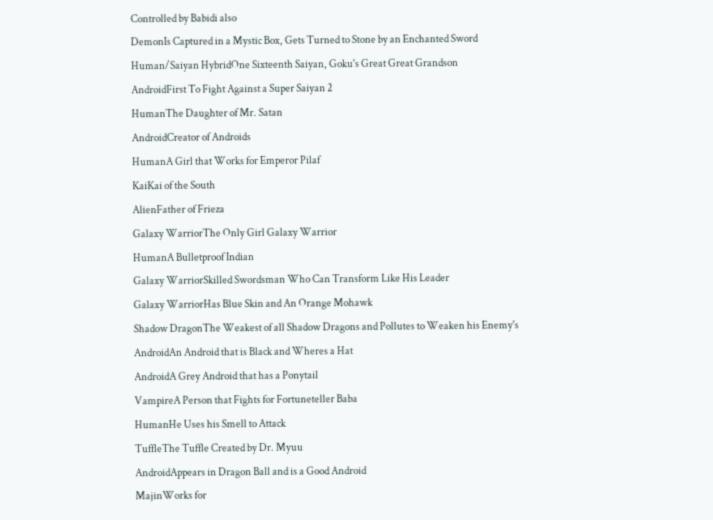Controlled by Babidi also
DemonIs Captured in a Mystic Box, Gets Turned to Stone by an Enchanted Sword
Human/Saiyan HybridOne Sixteenth Saiyan, Goku's Great Great Grandson
AndroidFirst To Fight Against a Super Saiyan 2
HumanThe Daughter of Mr. Satan
AndroidCreator of Androids
HumanA Girl that Works for Emperor Pilaf
KaiKai of the South
AlienFather of Frieza
Galaxy WarriorThe Only Girl Galaxy Warrior
HumanA Bulletproof Indian
Galaxy WarriorSkilled Swordsman Who Can Transform Like His Leader
Galaxy WarriorHas Blue Skin and An Orange Mohawk
Shadow DragonThe Weakest of all Shadow Dragons and Pollutes to Weaken his Enemy's
AndroidAn Android that is Black and Wheres a Hat
AndroidA Grey Android that has a Ponytail
VampireA Person that Fights for Fortuneteller Baba
HumanHe Uses his Smell to Attack
TuffleThe Tuffle Created by Dr. Myuu
AndroidAppears in Dragon Ball and is a Good Android
MajinWorks for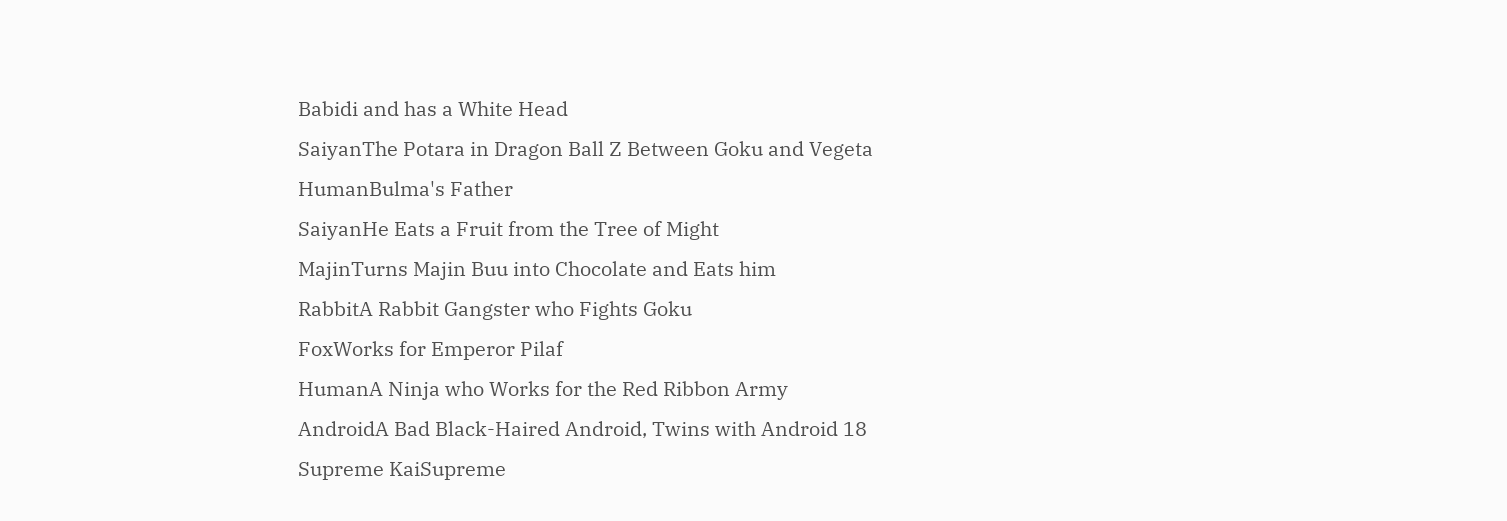Babidi and has a White Head
SaiyanThe Potara in Dragon Ball Z Between Goku and Vegeta
HumanBulma's Father
SaiyanHe Eats a Fruit from the Tree of Might
MajinTurns Majin Buu into Chocolate and Eats him
RabbitA Rabbit Gangster who Fights Goku
FoxWorks for Emperor Pilaf
HumanA Ninja who Works for the Red Ribbon Army
AndroidA Bad Black-Haired Android, Twins with Android 18
Supreme KaiSupreme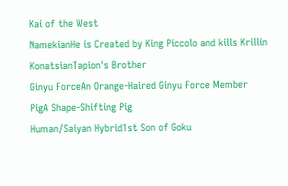Kai of the West
NamekianHe is Created by King Piccolo and kills Krillin
KonatsianTapion's Brother
Ginyu ForceAn Orange-Haired Ginyu Force Member
PigA Shape-Shifting Pig
Human/Saiyan Hybrid1st Son of Goku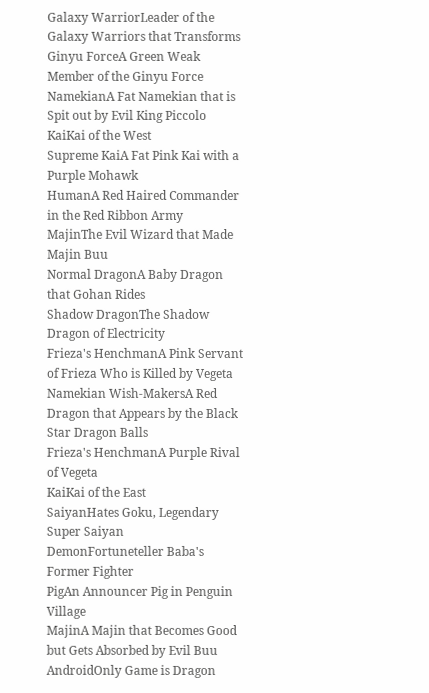Galaxy WarriorLeader of the Galaxy Warriors that Transforms
Ginyu ForceA Green Weak Member of the Ginyu Force
NamekianA Fat Namekian that is Spit out by Evil King Piccolo
KaiKai of the West
Supreme KaiA Fat Pink Kai with a Purple Mohawk
HumanA Red Haired Commander in the Red Ribbon Army
MajinThe Evil Wizard that Made Majin Buu
Normal DragonA Baby Dragon that Gohan Rides
Shadow DragonThe Shadow Dragon of Electricity
Frieza's HenchmanA Pink Servant of Frieza Who is Killed by Vegeta
Namekian Wish-MakersA Red Dragon that Appears by the Black Star Dragon Balls
Frieza's HenchmanA Purple Rival of Vegeta
KaiKai of the East
SaiyanHates Goku, Legendary Super Saiyan
DemonFortuneteller Baba's Former Fighter
PigAn Announcer Pig in Penguin Village
MajinA Majin that Becomes Good but Gets Absorbed by Evil Buu
AndroidOnly Game is Dragon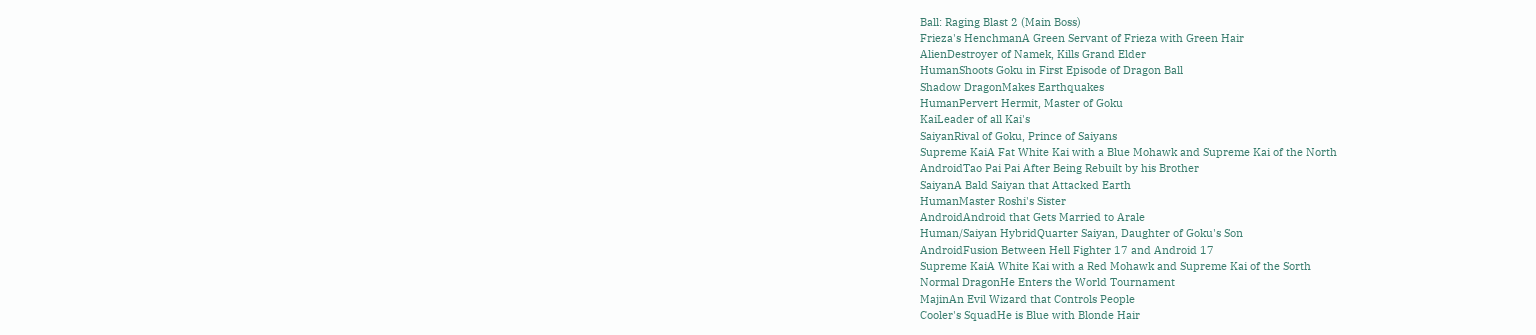Ball: Raging Blast 2 (Main Boss)
Frieza's HenchmanA Green Servant of Frieza with Green Hair
AlienDestroyer of Namek, Kills Grand Elder
HumanShoots Goku in First Episode of Dragon Ball
Shadow DragonMakes Earthquakes
HumanPervert Hermit, Master of Goku
KaiLeader of all Kai's
SaiyanRival of Goku, Prince of Saiyans
Supreme KaiA Fat White Kai with a Blue Mohawk and Supreme Kai of the North
AndroidTao Pai Pai After Being Rebuilt by his Brother
SaiyanA Bald Saiyan that Attacked Earth
HumanMaster Roshi's Sister
AndroidAndroid that Gets Married to Arale
Human/Saiyan HybridQuarter Saiyan, Daughter of Goku's Son
AndroidFusion Between Hell Fighter 17 and Android 17
Supreme KaiA White Kai with a Red Mohawk and Supreme Kai of the Sorth
Normal DragonHe Enters the World Tournament
MajinAn Evil Wizard that Controls People
Cooler's SquadHe is Blue with Blonde Hair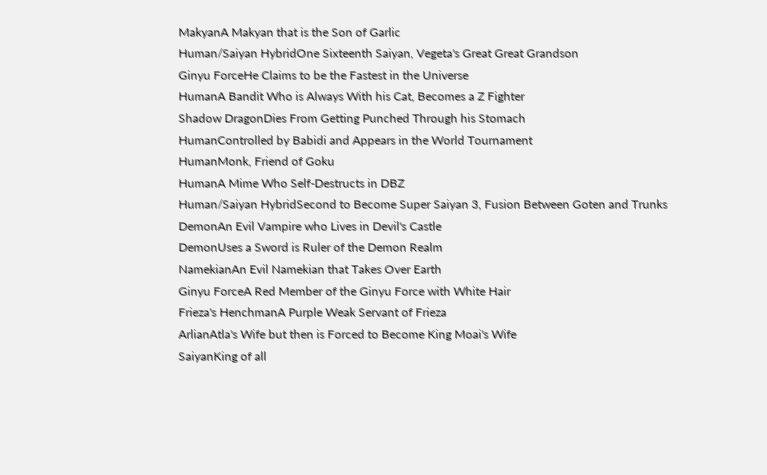MakyanA Makyan that is the Son of Garlic
Human/Saiyan HybridOne Sixteenth Saiyan, Vegeta's Great Great Grandson
Ginyu ForceHe Claims to be the Fastest in the Universe
HumanA Bandit Who is Always With his Cat, Becomes a Z Fighter
Shadow DragonDies From Getting Punched Through his Stomach
HumanControlled by Babidi and Appears in the World Tournament
HumanMonk, Friend of Goku
HumanA Mime Who Self-Destructs in DBZ
Human/Saiyan HybridSecond to Become Super Saiyan 3, Fusion Between Goten and Trunks
DemonAn Evil Vampire who Lives in Devil's Castle
DemonUses a Sword is Ruler of the Demon Realm
NamekianAn Evil Namekian that Takes Over Earth
Ginyu ForceA Red Member of the Ginyu Force with White Hair
Frieza's HenchmanA Purple Weak Servant of Frieza
ArlianAtla's Wife but then is Forced to Become King Moai's Wife
SaiyanKing of all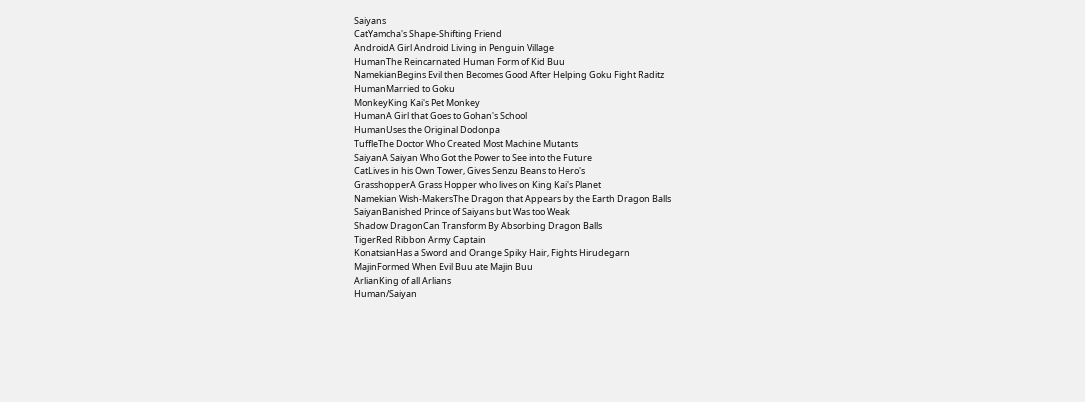Saiyans
CatYamcha's Shape-Shifting Friend
AndroidA Girl Android Living in Penguin Village
HumanThe Reincarnated Human Form of Kid Buu
NamekianBegins Evil then Becomes Good After Helping Goku Fight Raditz
HumanMarried to Goku
MonkeyKing Kai's Pet Monkey
HumanA Girl that Goes to Gohan's School
HumanUses the Original Dodonpa
TuffleThe Doctor Who Created Most Machine Mutants
SaiyanA Saiyan Who Got the Power to See into the Future
CatLives in his Own Tower, Gives Senzu Beans to Hero's
GrasshopperA Grass Hopper who lives on King Kai's Planet
Namekian Wish-MakersThe Dragon that Appears by the Earth Dragon Balls
SaiyanBanished Prince of Saiyans but Was too Weak
Shadow DragonCan Transform By Absorbing Dragon Balls
TigerRed Ribbon Army Captain
KonatsianHas a Sword and Orange Spiky Hair, Fights Hirudegarn
MajinFormed When Evil Buu ate Majin Buu
ArlianKing of all Arlians
Human/Saiyan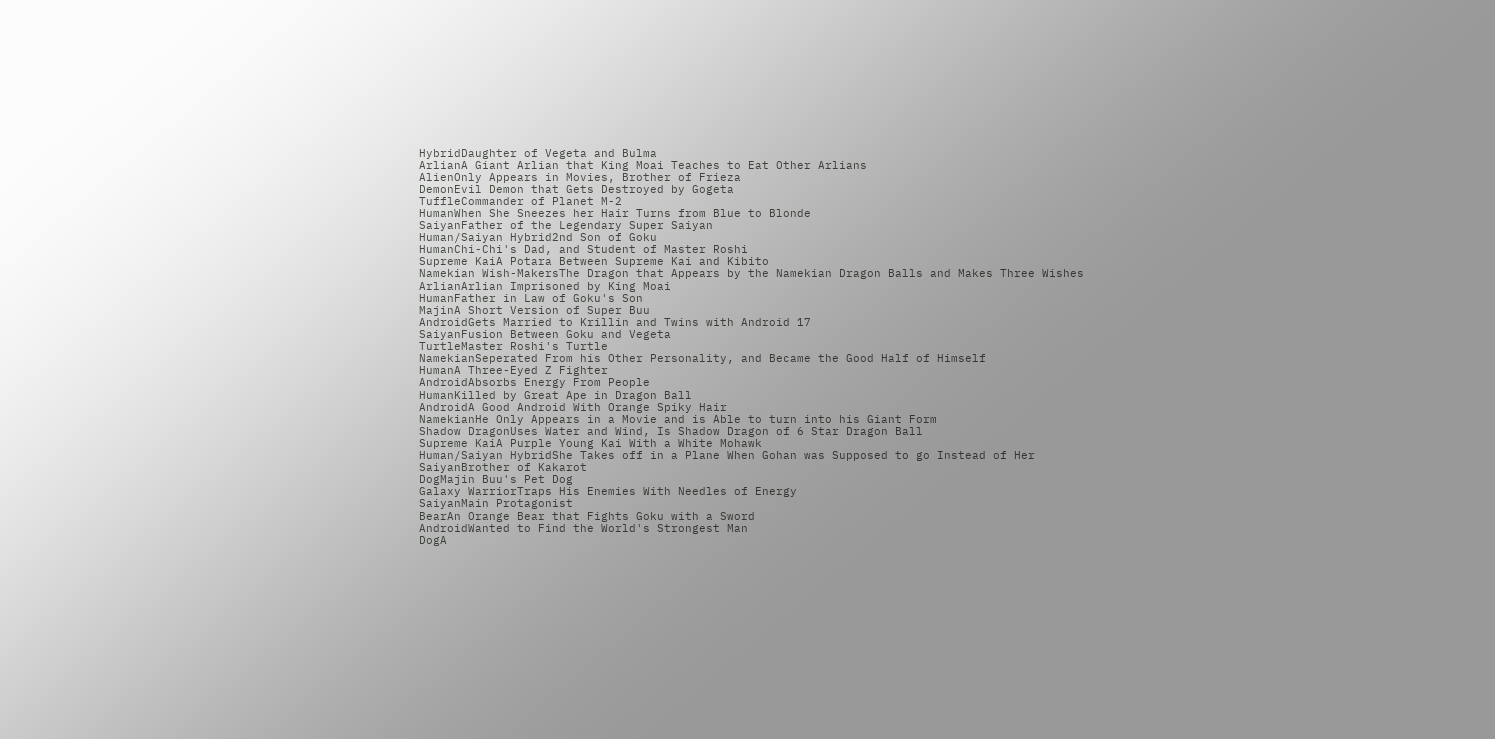HybridDaughter of Vegeta and Bulma
ArlianA Giant Arlian that King Moai Teaches to Eat Other Arlians
AlienOnly Appears in Movies, Brother of Frieza
DemonEvil Demon that Gets Destroyed by Gogeta
TuffleCommander of Planet M-2
HumanWhen She Sneezes her Hair Turns from Blue to Blonde
SaiyanFather of the Legendary Super Saiyan
Human/Saiyan Hybrid2nd Son of Goku
HumanChi-Chi's Dad, and Student of Master Roshi
Supreme KaiA Potara Between Supreme Kai and Kibito
Namekian Wish-MakersThe Dragon that Appears by the Namekian Dragon Balls and Makes Three Wishes
ArlianArlian Imprisoned by King Moai
HumanFather in Law of Goku's Son
MajinA Short Version of Super Buu
AndroidGets Married to Krillin and Twins with Android 17
SaiyanFusion Between Goku and Vegeta
TurtleMaster Roshi's Turtle
NamekianSeperated From his Other Personality, and Became the Good Half of Himself
HumanA Three-Eyed Z Fighter
AndroidAbsorbs Energy From People
HumanKilled by Great Ape in Dragon Ball
AndroidA Good Android With Orange Spiky Hair
NamekianHe Only Appears in a Movie and is Able to turn into his Giant Form
Shadow DragonUses Water and Wind, Is Shadow Dragon of 6 Star Dragon Ball
Supreme KaiA Purple Young Kai With a White Mohawk
Human/Saiyan HybridShe Takes off in a Plane When Gohan was Supposed to go Instead of Her
SaiyanBrother of Kakarot
DogMajin Buu's Pet Dog
Galaxy WarriorTraps His Enemies With Needles of Energy
SaiyanMain Protagonist
BearAn Orange Bear that Fights Goku with a Sword
AndroidWanted to Find the World's Strongest Man
DogA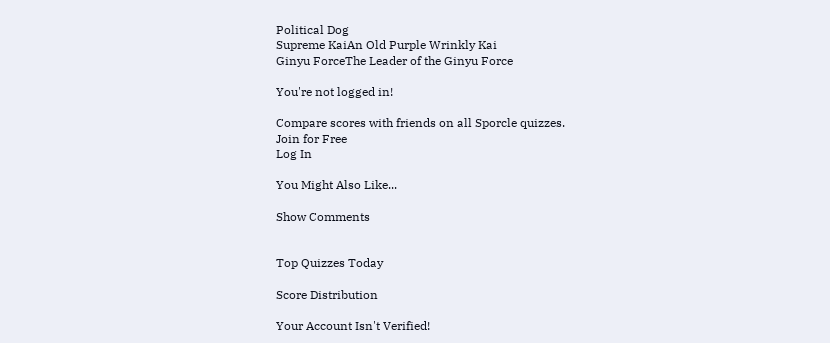Political Dog
Supreme KaiAn Old Purple Wrinkly Kai
Ginyu ForceThe Leader of the Ginyu Force

You're not logged in!

Compare scores with friends on all Sporcle quizzes.
Join for Free
Log In

You Might Also Like...

Show Comments


Top Quizzes Today

Score Distribution

Your Account Isn't Verified!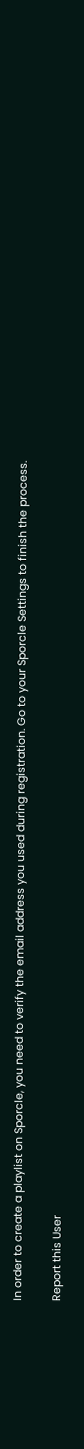In order to create a playlist on Sporcle, you need to verify the email address you used during registration. Go to your Sporcle Settings to finish the process.

Report this User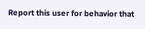Report this user for behavior that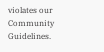violates our Community Guidelines.